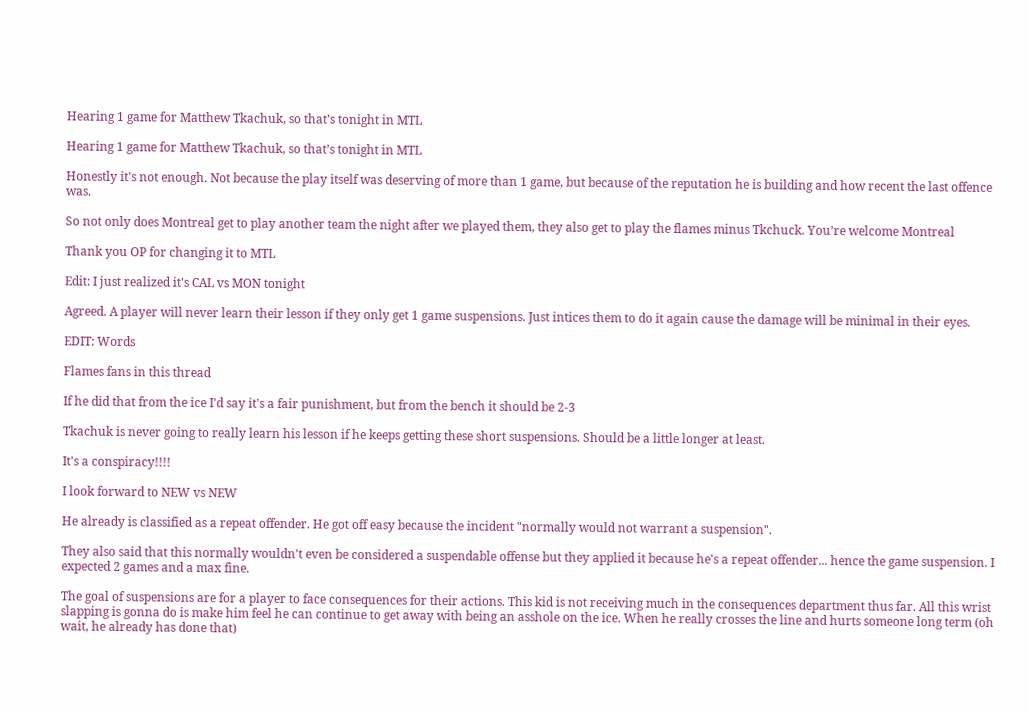Hearing 1 game for Matthew Tkachuk, so that’s tonight in MTL

Hearing 1 game for Matthew Tkachuk, so that’s tonight in MTL

Honestly it's not enough. Not because the play itself was deserving of more than 1 game, but because of the reputation he is building and how recent the last offence was.

So not only does Montreal get to play another team the night after we played them, they also get to play the flames minus Tkchuck. You’re welcome Montreal

Thank you OP for changing it to MTL

Edit: I just realized it's CAL vs MON tonight

Agreed. A player will never learn their lesson if they only get 1 game suspensions. Just intices them to do it again cause the damage will be minimal in their eyes.

EDIT: Words

Flames fans in this thread

If he did that from the ice I'd say it's a fair punishment, but from the bench it should be 2-3

Tkachuk is never going to really learn his lesson if he keeps getting these short suspensions. Should be a little longer at least.

It's a conspiracy!!!!

I look forward to NEW vs NEW

He already is classified as a repeat offender. He got off easy because the incident "normally would not warrant a suspension".

They also said that this normally wouldn't even be considered a suspendable offense but they applied it because he's a repeat offender... hence the game suspension. I expected 2 games and a max fine.

The goal of suspensions are for a player to face consequences for their actions. This kid is not receiving much in the consequences department thus far. All this wrist slapping is gonna do is make him feel he can continue to get away with being an asshole on the ice. When he really crosses the line and hurts someone long term (oh wait, he already has done that)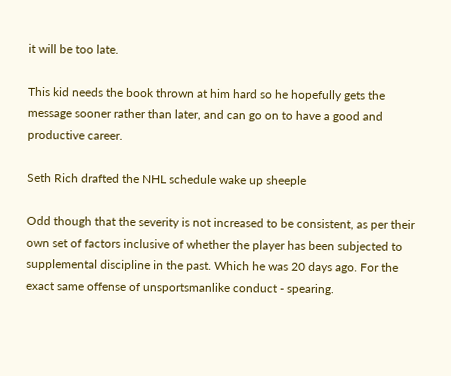it will be too late.

This kid needs the book thrown at him hard so he hopefully gets the message sooner rather than later, and can go on to have a good and productive career.

Seth Rich drafted the NHL schedule wake up sheeple

Odd though that the severity is not increased to be consistent, as per their own set of factors inclusive of whether the player has been subjected to supplemental discipline in the past. Which he was 20 days ago. For the exact same offense of unsportsmanlike conduct - spearing.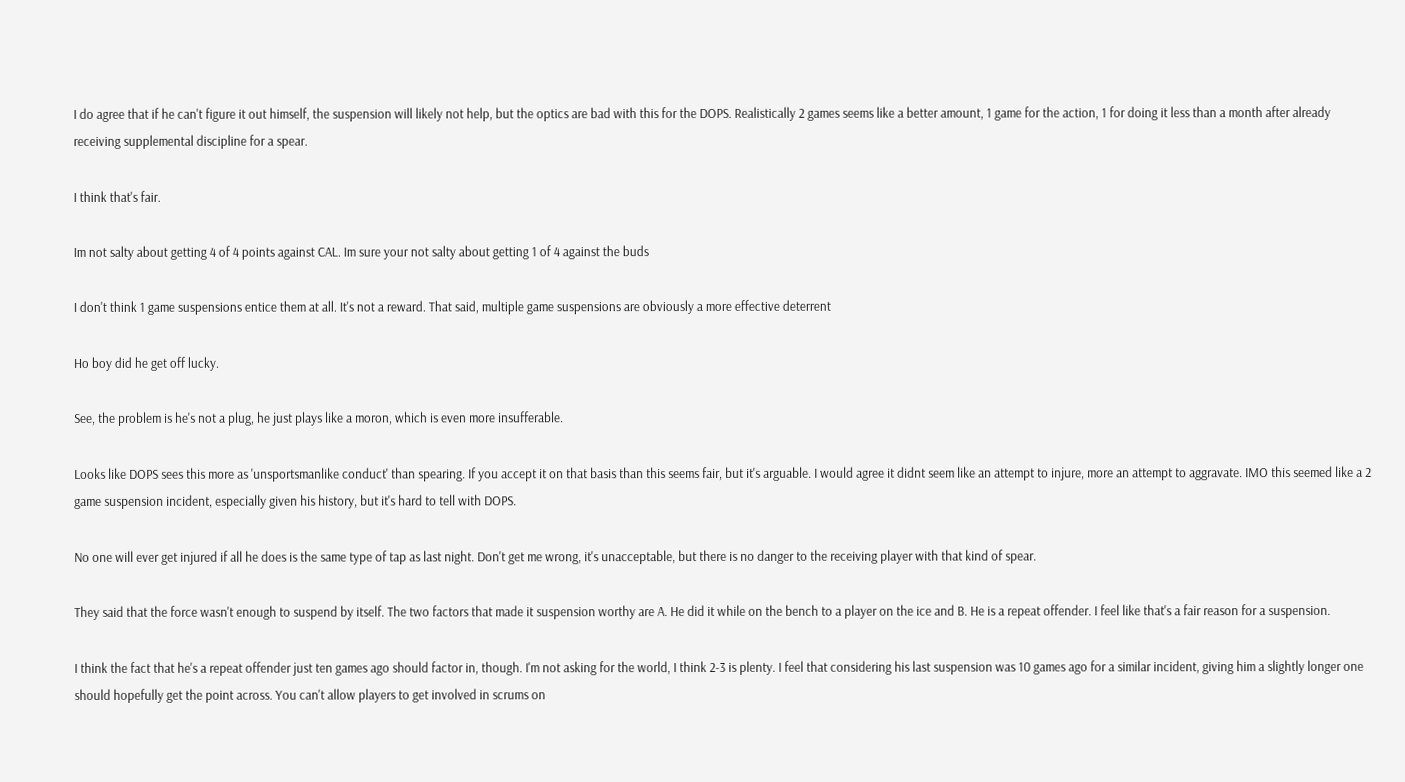I do agree that if he can't figure it out himself, the suspension will likely not help, but the optics are bad with this for the DOPS. Realistically 2 games seems like a better amount, 1 game for the action, 1 for doing it less than a month after already receiving supplemental discipline for a spear.

I think that's fair.

Im not salty about getting 4 of 4 points against CAL. Im sure your not salty about getting 1 of 4 against the buds

I don't think 1 game suspensions entice them at all. It's not a reward. That said, multiple game suspensions are obviously a more effective deterrent

Ho boy did he get off lucky.

See, the problem is he's not a plug, he just plays like a moron, which is even more insufferable.

Looks like DOPS sees this more as 'unsportsmanlike conduct' than spearing. If you accept it on that basis than this seems fair, but it's arguable. I would agree it didnt seem like an attempt to injure, more an attempt to aggravate. IMO this seemed like a 2 game suspension incident, especially given his history, but it's hard to tell with DOPS.

No one will ever get injured if all he does is the same type of tap as last night. Don't get me wrong, it's unacceptable, but there is no danger to the receiving player with that kind of spear.

They said that the force wasn't enough to suspend by itself. The two factors that made it suspension worthy are A. He did it while on the bench to a player on the ice and B. He is a repeat offender. I feel like that's a fair reason for a suspension.

I think the fact that he's a repeat offender just ten games ago should factor in, though. I'm not asking for the world, I think 2-3 is plenty. I feel that considering his last suspension was 10 games ago for a similar incident, giving him a slightly longer one should hopefully get the point across. You can't allow players to get involved in scrums on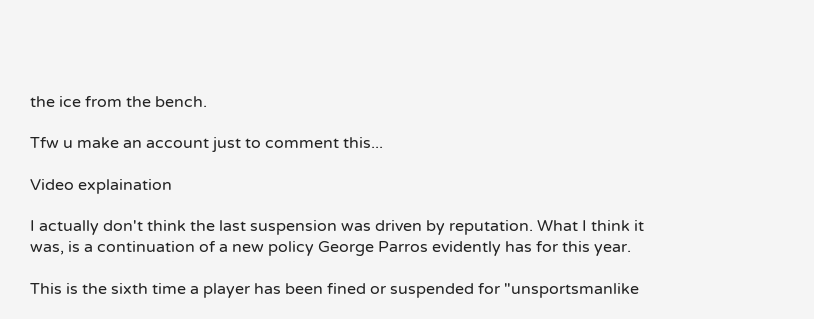the ice from the bench.

Tfw u make an account just to comment this...

Video explaination

I actually don't think the last suspension was driven by reputation. What I think it was, is a continuation of a new policy George Parros evidently has for this year.

This is the sixth time a player has been fined or suspended for "unsportsmanlike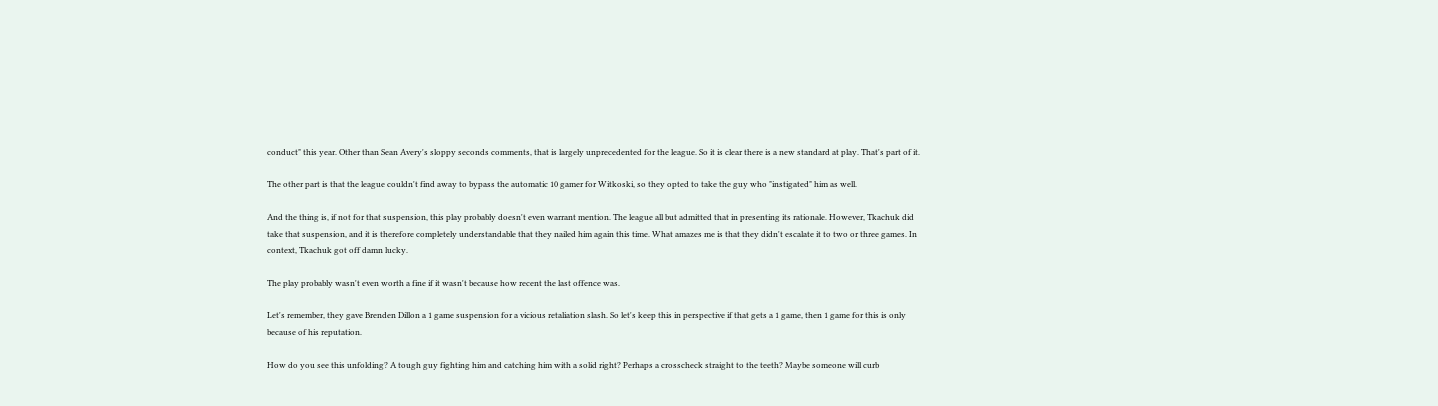conduct" this year. Other than Sean Avery's sloppy seconds comments, that is largely unprecedented for the league. So it is clear there is a new standard at play. That's part of it.

The other part is that the league couldn't find away to bypass the automatic 10 gamer for Witkoski, so they opted to take the guy who "instigated" him as well.

And the thing is, if not for that suspension, this play probably doesn't even warrant mention. The league all but admitted that in presenting its rationale. However, Tkachuk did take that suspension, and it is therefore completely understandable that they nailed him again this time. What amazes me is that they didn't escalate it to two or three games. In context, Tkachuk got off damn lucky.

The play probably wasn't even worth a fine if it wasn't because how recent the last offence was.

Let's remember, they gave Brenden Dillon a 1 game suspension for a vicious retaliation slash. So let's keep this in perspective if that gets a 1 game, then 1 game for this is only because of his reputation.

How do you see this unfolding? A tough guy fighting him and catching him with a solid right? Perhaps a crosscheck straight to the teeth? Maybe someone will curb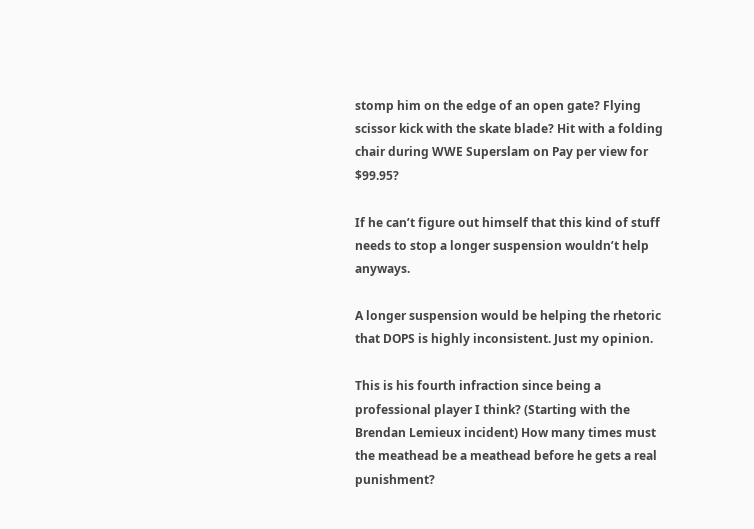stomp him on the edge of an open gate? Flying scissor kick with the skate blade? Hit with a folding chair during WWE Superslam on Pay per view for $99.95?

If he can’t figure out himself that this kind of stuff needs to stop a longer suspension wouldn’t help anyways.

A longer suspension would be helping the rhetoric that DOPS is highly inconsistent. Just my opinion.

This is his fourth infraction since being a professional player I think? (Starting with the Brendan Lemieux incident) How many times must the meathead be a meathead before he gets a real punishment?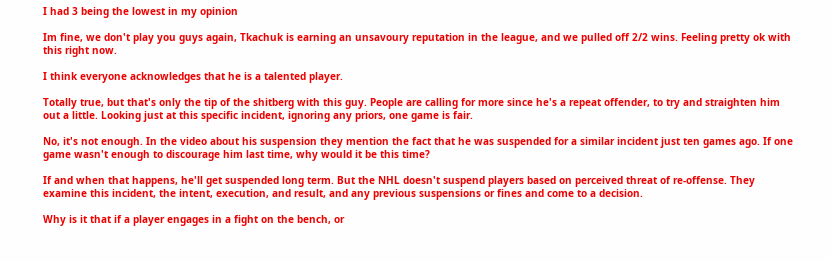I had 3 being the lowest in my opinion

Im fine, we don't play you guys again, Tkachuk is earning an unsavoury reputation in the league, and we pulled off 2/2 wins. Feeling pretty ok with this right now.

I think everyone acknowledges that he is a talented player.

Totally true, but that's only the tip of the shitberg with this guy. People are calling for more since he's a repeat offender, to try and straighten him out a little. Looking just at this specific incident, ignoring any priors, one game is fair.

No, it's not enough. In the video about his suspension they mention the fact that he was suspended for a similar incident just ten games ago. If one game wasn't enough to discourage him last time, why would it be this time?

If and when that happens, he'll get suspended long term. But the NHL doesn't suspend players based on perceived threat of re-offense. They examine this incident, the intent, execution, and result, and any previous suspensions or fines and come to a decision.

Why is it that if a player engages in a fight on the bench, or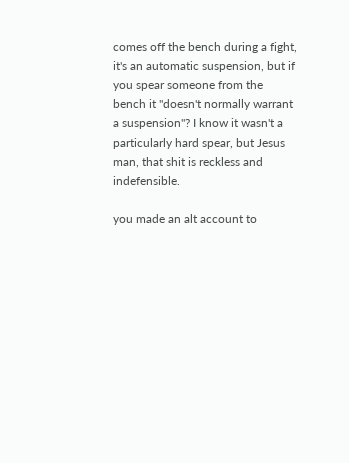comes off the bench during a fight, it's an automatic suspension, but if you spear someone from the bench it "doesn't normally warrant a suspension"? I know it wasn't a particularly hard spear, but Jesus man, that shit is reckless and indefensible.

you made an alt account to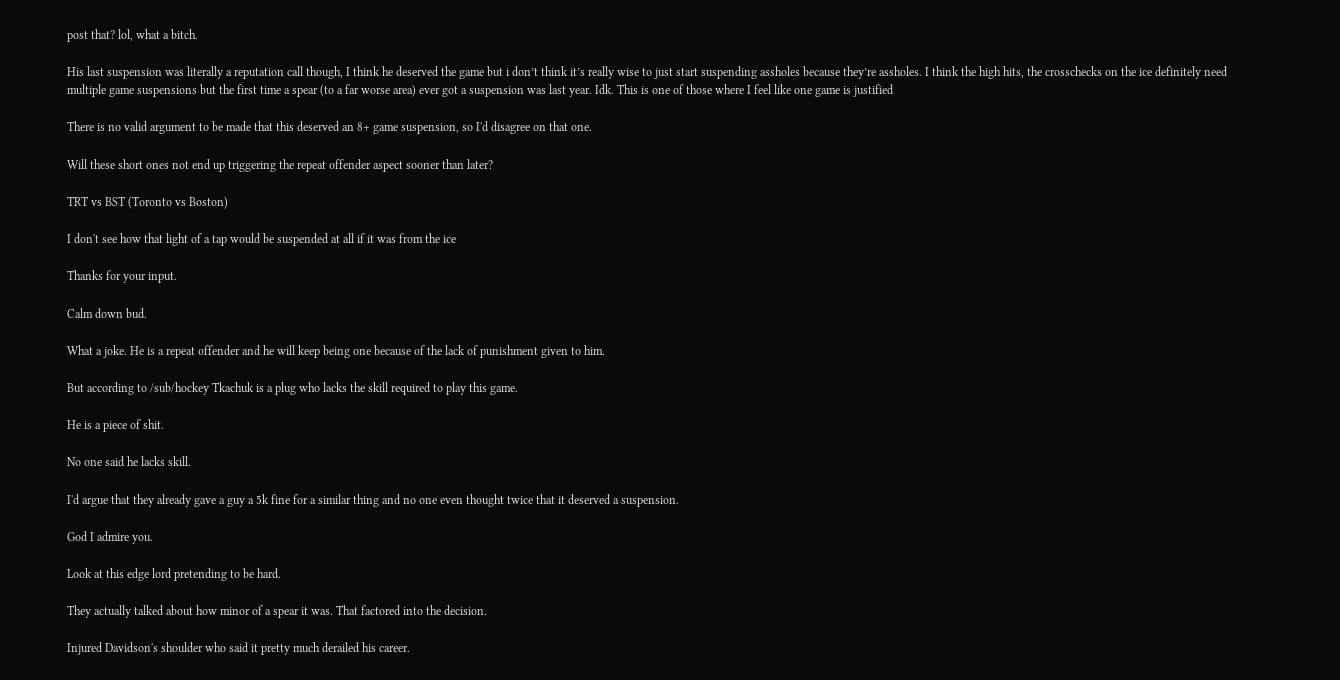post that? lol, what a bitch.

His last suspension was literally a reputation call though, I think he deserved the game but i don’t think it’s really wise to just start suspending assholes because they’re assholes. I think the high hits, the crosschecks on the ice definitely need multiple game suspensions but the first time a spear (to a far worse area) ever got a suspension was last year. Idk. This is one of those where I feel like one game is justified

There is no valid argument to be made that this deserved an 8+ game suspension, so I'd disagree on that one.

Will these short ones not end up triggering the repeat offender aspect sooner than later?

TRT vs BST (Toronto vs Boston)

I don't see how that light of a tap would be suspended at all if it was from the ice

Thanks for your input.

Calm down bud.

What a joke. He is a repeat offender and he will keep being one because of the lack of punishment given to him.

But according to /sub/hockey Tkachuk is a plug who lacks the skill required to play this game.

He is a piece of shit.

No one said he lacks skill.

I'd argue that they already gave a guy a 5k fine for a similar thing and no one even thought twice that it deserved a suspension.

God I admire you.

Look at this edge lord pretending to be hard.

They actually talked about how minor of a spear it was. That factored into the decision.

Injured Davidson's shoulder who said it pretty much derailed his career.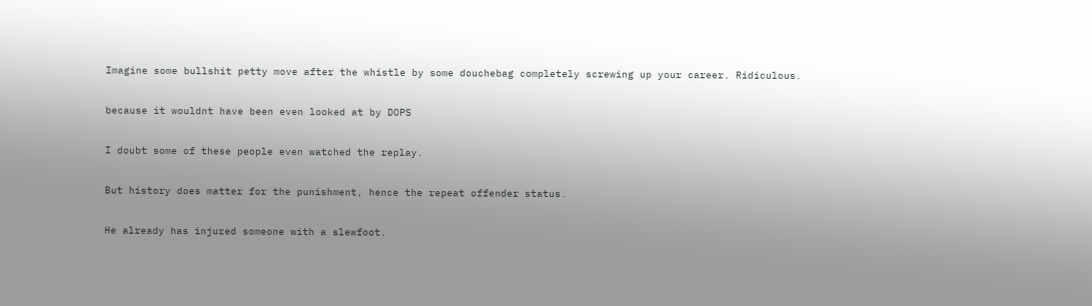Imagine some bullshit petty move after the whistle by some douchebag completely screwing up your career. Ridiculous.

because it wouldnt have been even looked at by DOPS

I doubt some of these people even watched the replay.

But history does matter for the punishment, hence the repeat offender status.

He already has injured someone with a slewfoot.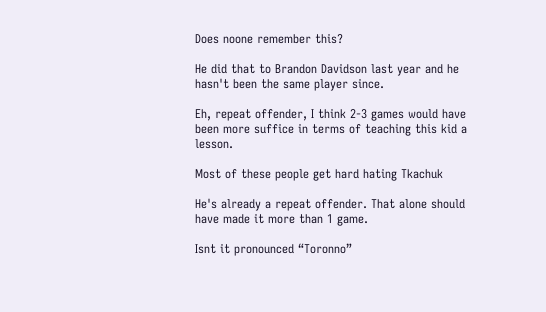Does noone remember this?

He did that to Brandon Davidson last year and he hasn't been the same player since.

Eh, repeat offender, I think 2-3 games would have been more suffice in terms of teaching this kid a lesson.

Most of these people get hard hating Tkachuk

He's already a repeat offender. That alone should have made it more than 1 game.

Isnt it pronounced “Toronno”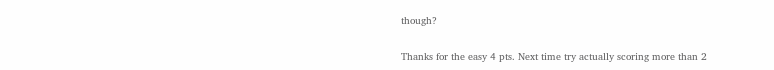though?

Thanks for the easy 4 pts. Next time try actually scoring more than 2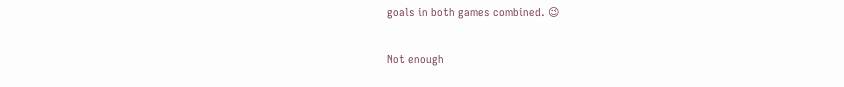goals in both games combined. 😉

Not enough